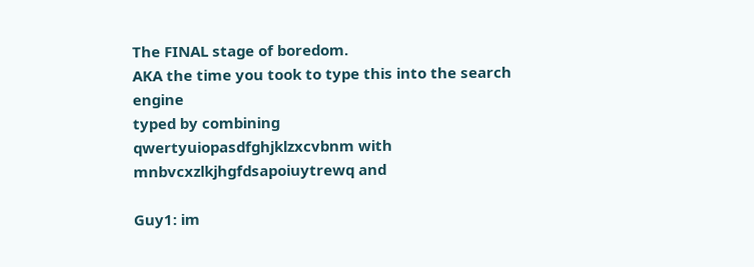The FINAL stage of boredom.
AKA the time you took to type this into the search engine
typed by combining
qwertyuiopasdfghjklzxcvbnm with mnbvcxzlkjhgfdsapoiuytrewq and

Guy1: im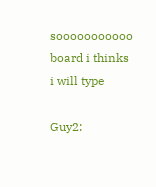sooooooooooo board i thinks i will type

Guy2: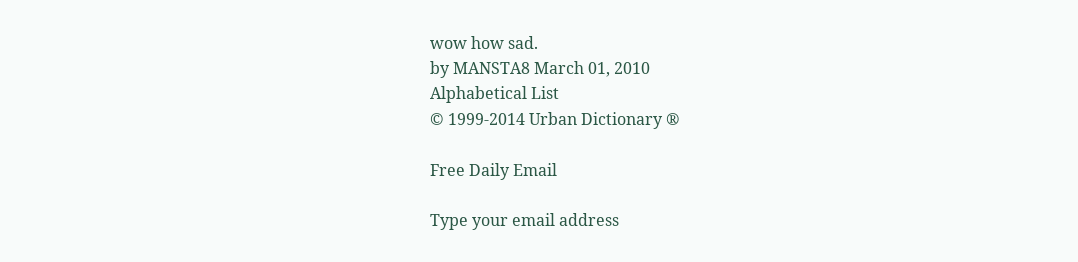wow how sad.
by MANSTA8 March 01, 2010
Alphabetical List
© 1999-2014 Urban Dictionary ®

Free Daily Email

Type your email address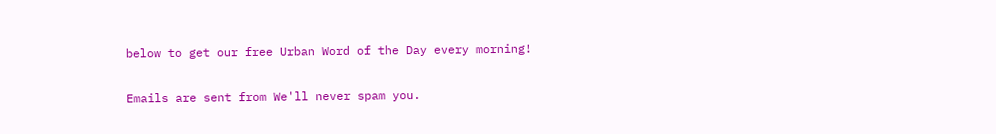below to get our free Urban Word of the Day every morning!

Emails are sent from We'll never spam you.